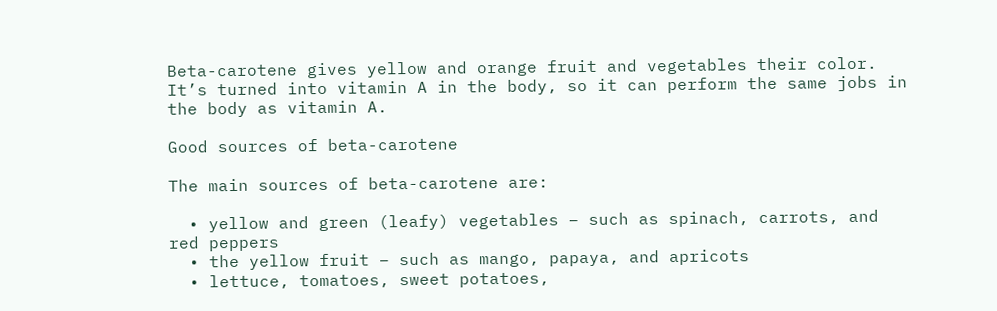Beta-carotene gives yellow and orange fruit and vegetables their color. It’s turned into vitamin A in the body, so it can perform the same jobs in the body as vitamin A.

Good sources of beta-carotene

The main sources of beta-carotene are:

  • yellow and green (leafy) vegetables – such as spinach, carrots, and red peppers
  • the yellow fruit – such as mango, papaya, and apricots
  • lettuce, tomatoes, sweet potatoes,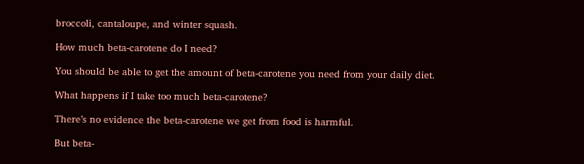broccoli, cantaloupe, and winter squash.

How much beta-carotene do I need?

You should be able to get the amount of beta-carotene you need from your daily diet.

What happens if I take too much beta-carotene?

There’s no evidence the beta-carotene we get from food is harmful.

But beta-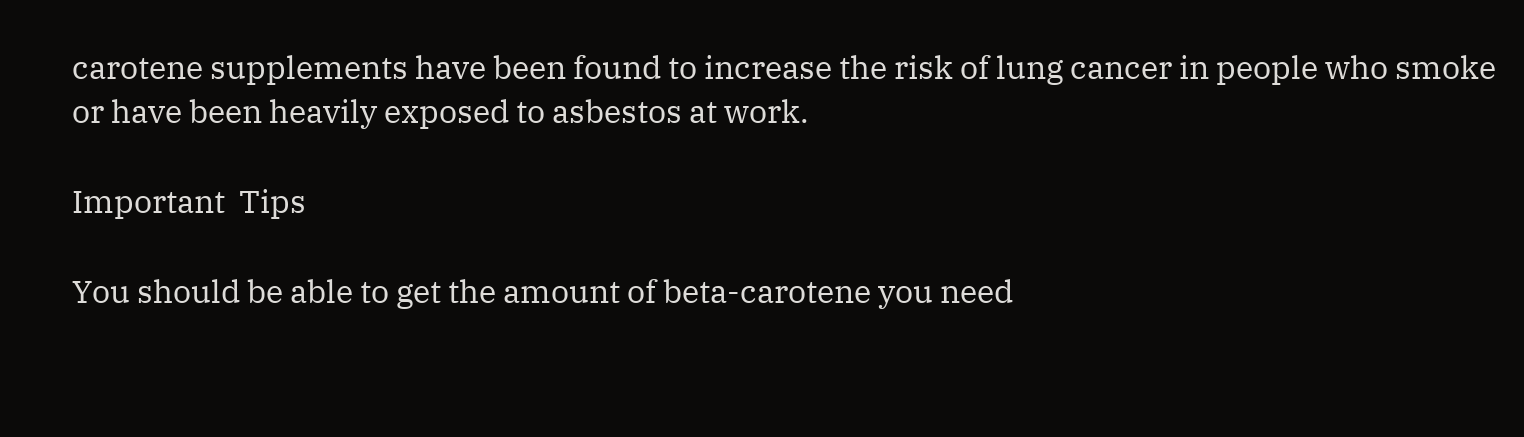carotene supplements have been found to increase the risk of lung cancer in people who smoke or have been heavily exposed to asbestos at work.

Important  Tips

You should be able to get the amount of beta-carotene you need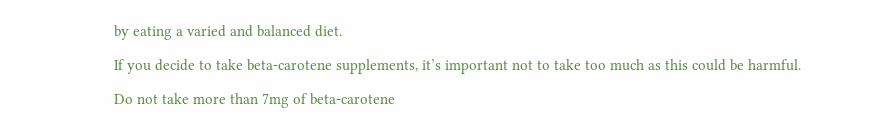by eating a varied and balanced diet.

If you decide to take beta-carotene supplements, it’s important not to take too much as this could be harmful.

Do not take more than 7mg of beta-carotene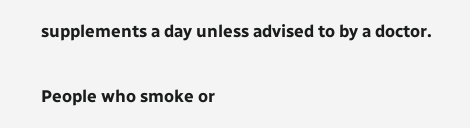supplements a day unless advised to by a doctor.

People who smoke or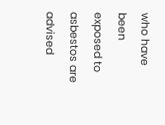who have been exposed to asbestos are advised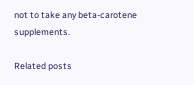not to take any beta-carotene supplements.

Related posts